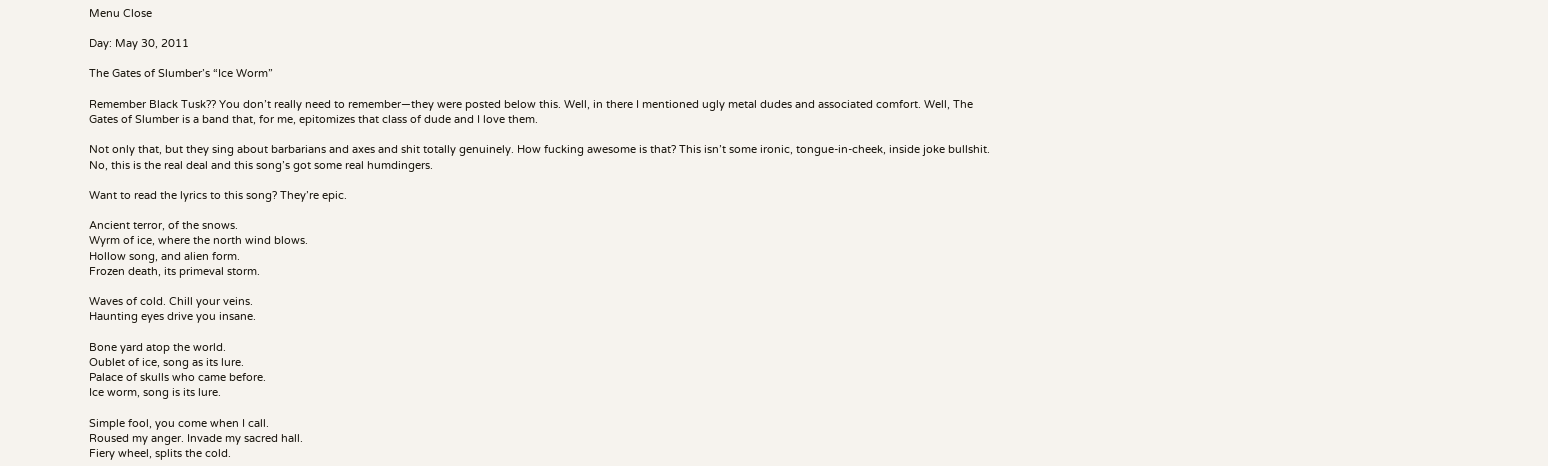Menu Close

Day: May 30, 2011

The Gates of Slumber’s “Ice Worm”

Remember Black Tusk?? You don’t really need to remember—they were posted below this. Well, in there I mentioned ugly metal dudes and associated comfort. Well, The Gates of Slumber is a band that, for me, epitomizes that class of dude and I love them.

Not only that, but they sing about barbarians and axes and shit totally genuinely. How fucking awesome is that? This isn’t some ironic, tongue-in-cheek, inside joke bullshit. No, this is the real deal and this song’s got some real humdingers.

Want to read the lyrics to this song? They’re epic.

Ancient terror, of the snows.
Wyrm of ice, where the north wind blows.
Hollow song, and alien form.
Frozen death, its primeval storm.

Waves of cold. Chill your veins.
Haunting eyes drive you insane.

Bone yard atop the world.
Oublet of ice, song as its lure.
Palace of skulls who came before.
Ice worm, song is its lure.

Simple fool, you come when I call.
Roused my anger. Invade my sacred hall.
Fiery wheel, splits the cold.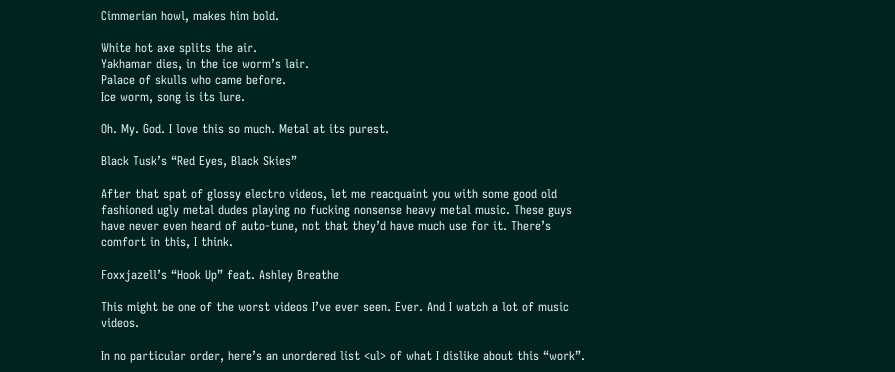Cimmerian howl, makes him bold.

White hot axe splits the air.
Yakhamar dies, in the ice worm’s lair.
Palace of skulls who came before.
Ice worm, song is its lure.

Oh. My. God. I love this so much. Metal at its purest.

Black Tusk’s “Red Eyes, Black Skies”

After that spat of glossy electro videos, let me reacquaint you with some good old fashioned ugly metal dudes playing no fucking nonsense heavy metal music. These guys have never even heard of auto-tune, not that they’d have much use for it. There’s comfort in this, I think.

Foxxjazell’s “Hook Up” feat. Ashley Breathe

This might be one of the worst videos I’ve ever seen. Ever. And I watch a lot of music videos.

In no particular order, here’s an unordered list <ul> of what I dislike about this “work”.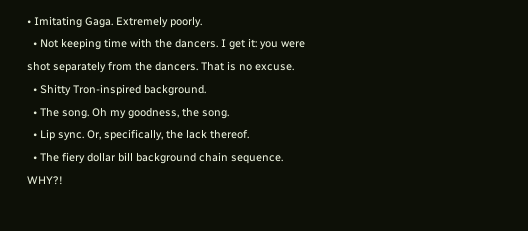• Imitating Gaga. Extremely poorly.
  • Not keeping time with the dancers. I get it: you were shot separately from the dancers. That is no excuse.
  • Shitty Tron-inspired background.
  • The song. Oh my goodness, the song.
  • Lip sync. Or, specifically, the lack thereof.
  • The fiery dollar bill background chain sequence. WHY?!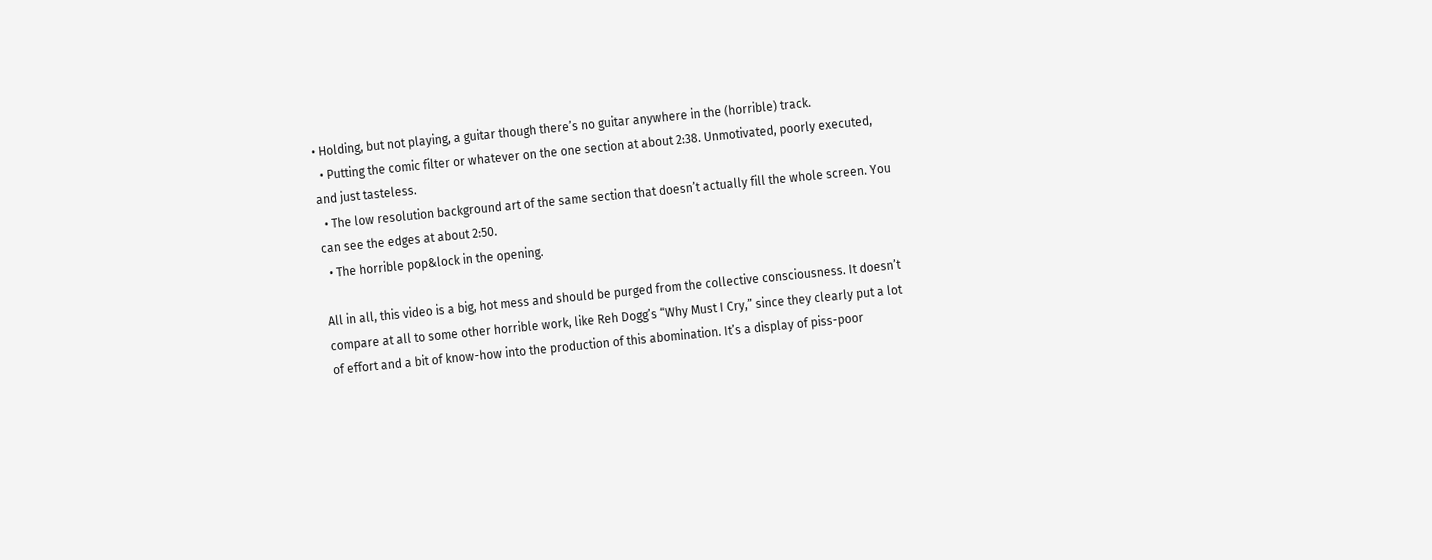• Holding, but not playing, a guitar though there’s no guitar anywhere in the (horrible) track.
  • Putting the comic filter or whatever on the one section at about 2:38. Unmotivated, poorly executed, and just tasteless.
  • The low resolution background art of the same section that doesn’t actually fill the whole screen. You can see the edges at about 2:50.
  • The horrible pop&lock in the opening.

All in all, this video is a big, hot mess and should be purged from the collective consciousness. It doesn’t compare at all to some other horrible work, like Reh Dogg’s “Why Must I Cry,” since they clearly put a lot of effort and a bit of know-how into the production of this abomination. It’s a display of piss-poor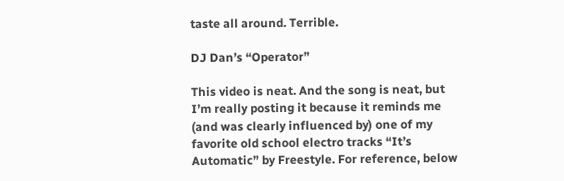taste all around. Terrible.

DJ Dan’s “Operator”

This video is neat. And the song is neat, but I’m really posting it because it reminds me (and was clearly influenced by) one of my favorite old school electro tracks “It’s Automatic” by Freestyle. For reference, below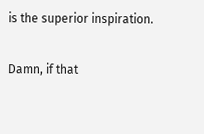is the superior inspiration.

Damn, if that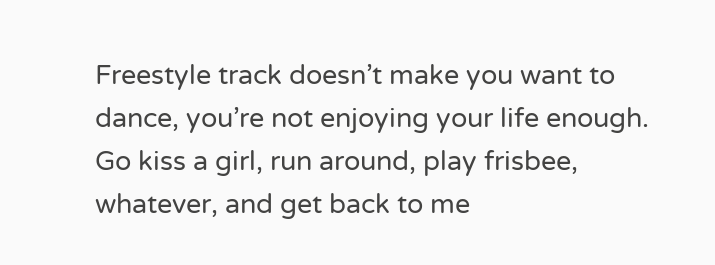Freestyle track doesn’t make you want to dance, you’re not enjoying your life enough. Go kiss a girl, run around, play frisbee, whatever, and get back to me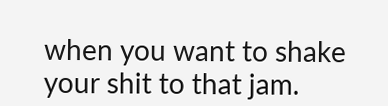when you want to shake your shit to that jam.